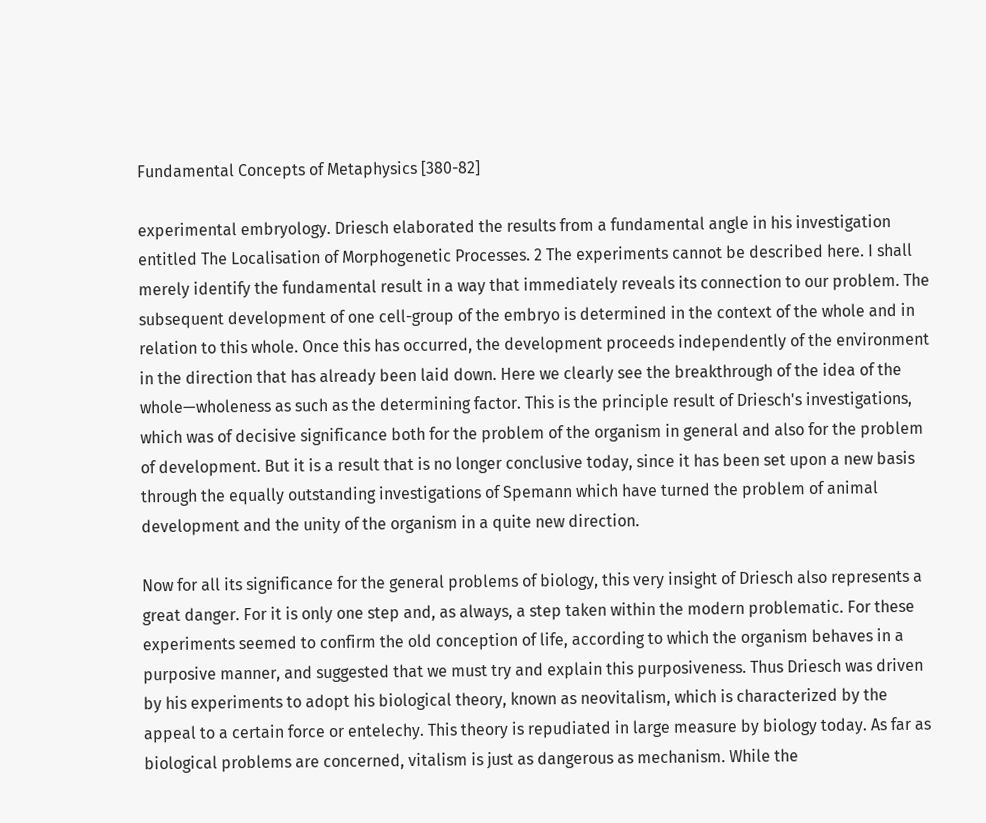Fundamental Concepts of Metaphysics [380-82]

experimental embryology. Driesch elaborated the results from a fundamental angle in his investigation entitled The Localisation of Morphogenetic Processes. 2 The experiments cannot be described here. I shall merely identify the fundamental result in a way that immediately reveals its connection to our problem. The subsequent development of one cell-group of the embryo is determined in the context of the whole and in relation to this whole. Once this has occurred, the development proceeds independently of the environment in the direction that has already been laid down. Here we clearly see the breakthrough of the idea of the whole—wholeness as such as the determining factor. This is the principle result of Driesch's investigations, which was of decisive significance both for the problem of the organism in general and also for the problem of development. But it is a result that is no longer conclusive today, since it has been set upon a new basis through the equally outstanding investigations of Spemann which have turned the problem of animal development and the unity of the organism in a quite new direction.

Now for all its significance for the general problems of biology, this very insight of Driesch also represents a great danger. For it is only one step and, as always, a step taken within the modern problematic. For these experiments seemed to confirm the old conception of life, according to which the organism behaves in a purposive manner, and suggested that we must try and explain this purposiveness. Thus Driesch was driven by his experiments to adopt his biological theory, known as neovitalism, which is characterized by the appeal to a certain force or entelechy. This theory is repudiated in large measure by biology today. As far as biological problems are concerned, vitalism is just as dangerous as mechanism. While the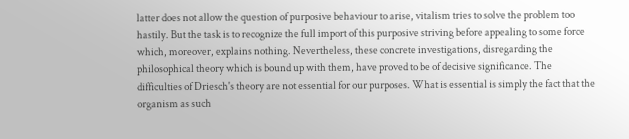latter does not allow the question of purposive behaviour to arise, vitalism tries to solve the problem too hastily. But the task is to recognize the full import of this purposive striving before appealing to some force which, moreover, explains nothing. Nevertheless, these concrete investigations, disregarding the philosophical theory which is bound up with them, have proved to be of decisive significance. The difficulties of Driesch's theory are not essential for our purposes. What is essential is simply the fact that the organism as such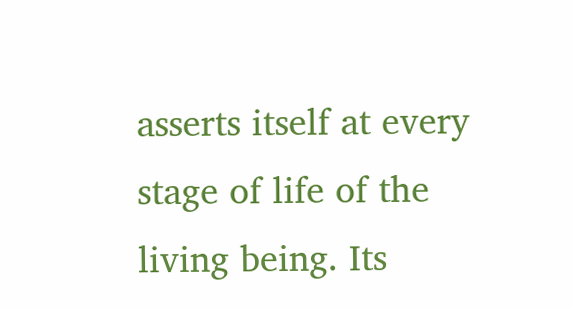asserts itself at every stage of life of the living being. Its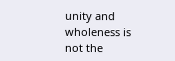unity and wholeness is not the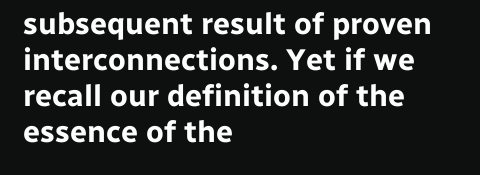subsequent result of proven interconnections. Yet if we recall our definition of the essence of the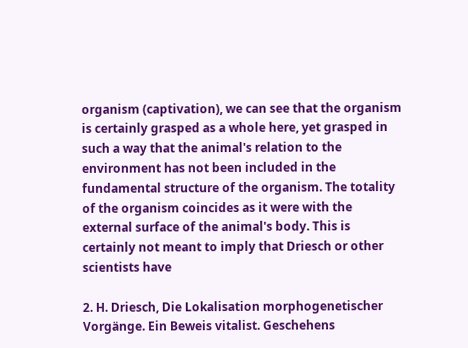organism (captivation), we can see that the organism is certainly grasped as a whole here, yet grasped in such a way that the animal's relation to the environment has not been included in the fundamental structure of the organism. The totality of the organism coincides as it were with the external surface of the animal's body. This is certainly not meant to imply that Driesch or other scientists have

2. H. Driesch, Die Lokalisation morphogenetischer Vorgänge. Ein Beweis vitalist. Geschehens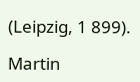(Leipzig, 1 899).

Martin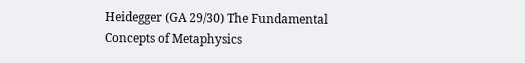Heidegger (GA 29/30) The Fundamental Concepts of Metaphysics